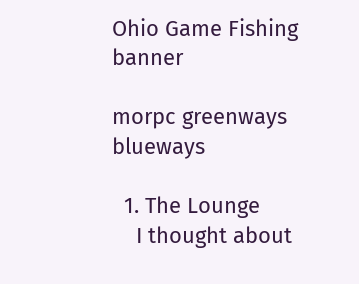Ohio Game Fishing banner

morpc greenways blueways

  1. The Lounge
    I thought about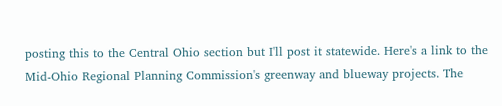posting this to the Central Ohio section but I'll post it statewide. Here's a link to the Mid-Ohio Regional Planning Commission's greenway and blueway projects. The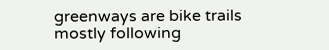greenways are bike trails mostly following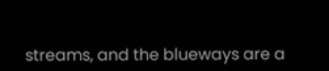streams, and the blueways are a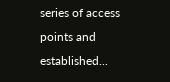series of access points and established...